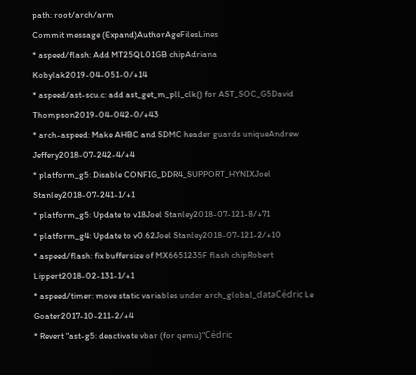path: root/arch/arm
Commit message (Expand)AuthorAgeFilesLines
* aspeed/flash: Add MT25QL01GB chipAdriana Kobylak2019-04-051-0/+14
* aspeed/ast-scu.c: add ast_get_m_pll_clk() for AST_SOC_G5David Thompson2019-04-042-0/+43
* arch-aspeed: Make AHBC and SDMC header guards uniqueAndrew Jeffery2018-07-242-4/+4
* platform_g5: Disable CONFIG_DDR4_SUPPORT_HYNIXJoel Stanley2018-07-241-1/+1
* platform_g5: Update to v18Joel Stanley2018-07-121-8/+71
* platform_g4: Update to v0.62Joel Stanley2018-07-121-2/+10
* aspeed/flash: fix buffersize of MX6651235F flash chipRobert Lippert2018-02-131-1/+1
* aspeed/timer: move static variables under arch_global_dataCédric Le Goater2017-10-211-2/+4
* Revert "ast-g5: deactivate vbar (for qemu)"Cédric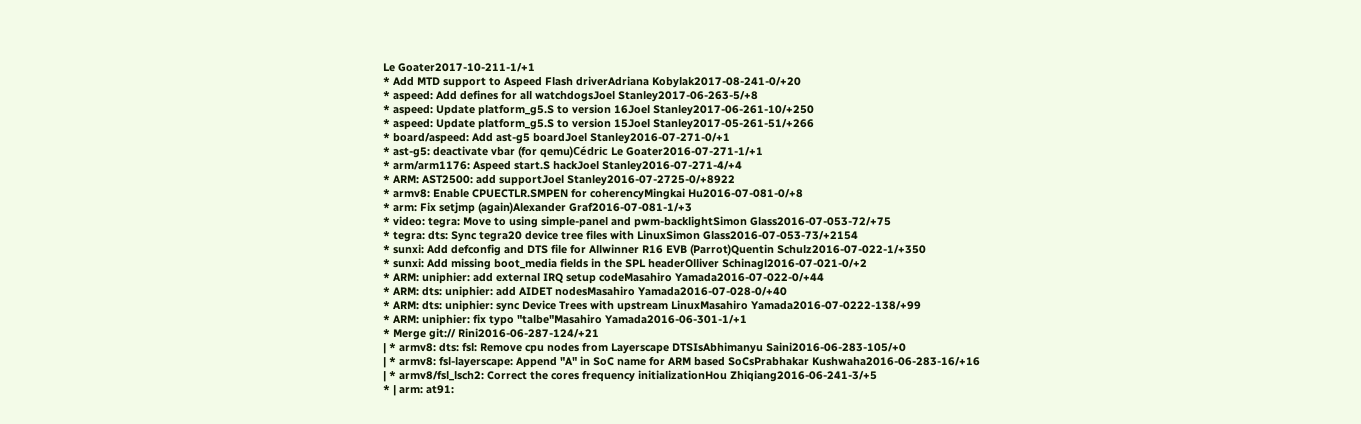Le Goater2017-10-211-1/+1
* Add MTD support to Aspeed Flash driverAdriana Kobylak2017-08-241-0/+20
* aspeed: Add defines for all watchdogsJoel Stanley2017-06-263-5/+8
* aspeed: Update platform_g5.S to version 16Joel Stanley2017-06-261-10/+250
* aspeed: Update platform_g5.S to version 15Joel Stanley2017-05-261-51/+266
* board/aspeed: Add ast-g5 boardJoel Stanley2016-07-271-0/+1
* ast-g5: deactivate vbar (for qemu)Cédric Le Goater2016-07-271-1/+1
* arm/arm1176: Aspeed start.S hackJoel Stanley2016-07-271-4/+4
* ARM: AST2500: add supportJoel Stanley2016-07-2725-0/+8922
* armv8: Enable CPUECTLR.SMPEN for coherencyMingkai Hu2016-07-081-0/+8
* arm: Fix setjmp (again)Alexander Graf2016-07-081-1/+3
* video: tegra: Move to using simple-panel and pwm-backlightSimon Glass2016-07-053-72/+75
* tegra: dts: Sync tegra20 device tree files with LinuxSimon Glass2016-07-053-73/+2154
* sunxi: Add defconfig and DTS file for Allwinner R16 EVB (Parrot)Quentin Schulz2016-07-022-1/+350
* sunxi: Add missing boot_media fields in the SPL headerOlliver Schinagl2016-07-021-0/+2
* ARM: uniphier: add external IRQ setup codeMasahiro Yamada2016-07-022-0/+44
* ARM: dts: uniphier: add AIDET nodesMasahiro Yamada2016-07-028-0/+40
* ARM: dts: uniphier: sync Device Trees with upstream LinuxMasahiro Yamada2016-07-0222-138/+99
* ARM: uniphier: fix typo "talbe"Masahiro Yamada2016-06-301-1/+1
* Merge git:// Rini2016-06-287-124/+21
| * armv8: dts: fsl: Remove cpu nodes from Layerscape DTSIsAbhimanyu Saini2016-06-283-105/+0
| * armv8: fsl-layerscape: Append "A" in SoC name for ARM based SoCsPrabhakar Kushwaha2016-06-283-16/+16
| * armv8/fsl_lsch2: Correct the cores frequency initializationHou Zhiqiang2016-06-241-3/+5
* | arm: at91: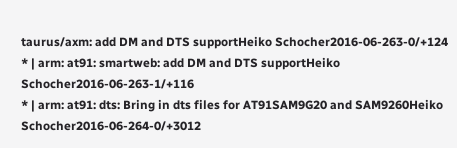taurus/axm: add DM and DTS supportHeiko Schocher2016-06-263-0/+124
* | arm: at91: smartweb: add DM and DTS supportHeiko Schocher2016-06-263-1/+116
* | arm: at91: dts: Bring in dts files for AT91SAM9G20 and SAM9260Heiko Schocher2016-06-264-0/+3012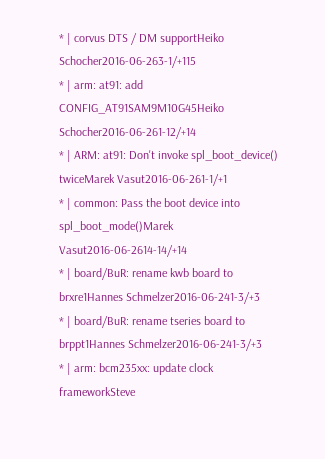* | corvus DTS / DM supportHeiko Schocher2016-06-263-1/+115
* | arm: at91: add CONFIG_AT91SAM9M10G45Heiko Schocher2016-06-261-12/+14
* | ARM: at91: Don't invoke spl_boot_device() twiceMarek Vasut2016-06-261-1/+1
* | common: Pass the boot device into spl_boot_mode()Marek Vasut2016-06-2614-14/+14
* | board/BuR: rename kwb board to brxre1Hannes Schmelzer2016-06-241-3/+3
* | board/BuR: rename tseries board to brppt1Hannes Schmelzer2016-06-241-3/+3
* | arm: bcm235xx: update clock frameworkSteve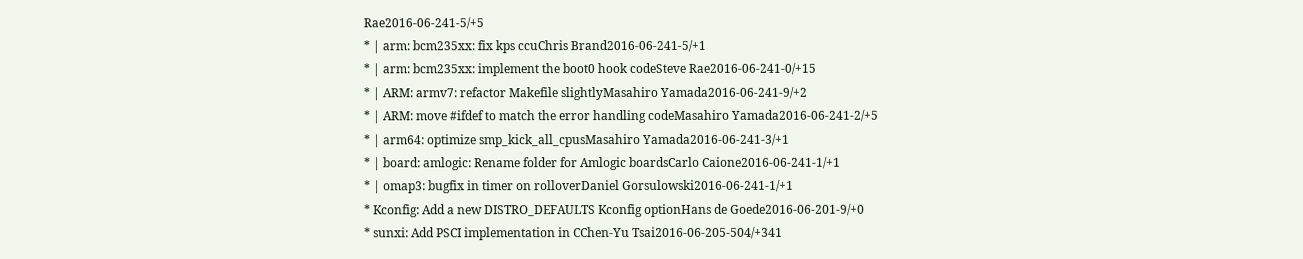Rae2016-06-241-5/+5
* | arm: bcm235xx: fix kps ccuChris Brand2016-06-241-5/+1
* | arm: bcm235xx: implement the boot0 hook codeSteve Rae2016-06-241-0/+15
* | ARM: armv7: refactor Makefile slightlyMasahiro Yamada2016-06-241-9/+2
* | ARM: move #ifdef to match the error handling codeMasahiro Yamada2016-06-241-2/+5
* | arm64: optimize smp_kick_all_cpusMasahiro Yamada2016-06-241-3/+1
* | board: amlogic: Rename folder for Amlogic boardsCarlo Caione2016-06-241-1/+1
* | omap3: bugfix in timer on rolloverDaniel Gorsulowski2016-06-241-1/+1
* Kconfig: Add a new DISTRO_DEFAULTS Kconfig optionHans de Goede2016-06-201-9/+0
* sunxi: Add PSCI implementation in CChen-Yu Tsai2016-06-205-504/+341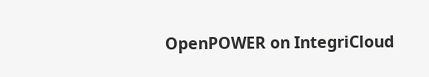OpenPOWER on IntegriCloud